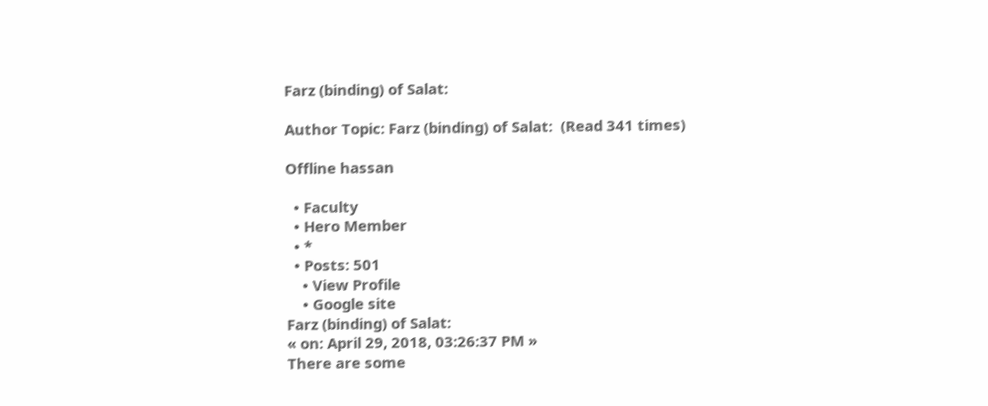Farz (binding) of Salat:

Author Topic: Farz (binding) of Salat:  (Read 341 times)

Offline hassan

  • Faculty
  • Hero Member
  • *
  • Posts: 501
    • View Profile
    • Google site
Farz (binding) of Salat:
« on: April 29, 2018, 03:26:37 PM »
There are some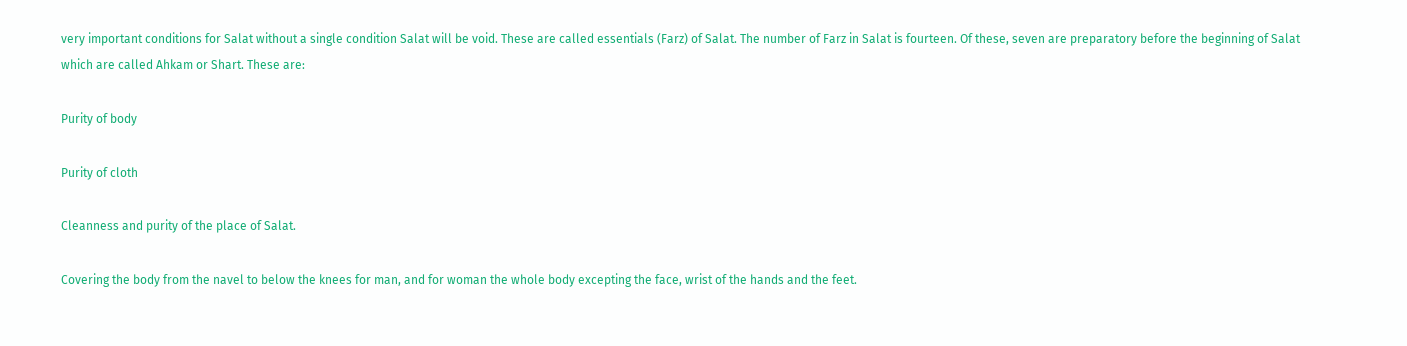very important conditions for Salat without a single condition Salat will be void. These are called essentials (Farz) of Salat. The number of Farz in Salat is fourteen. Of these, seven are preparatory before the beginning of Salat which are called Ahkam or Shart. These are:

Purity of body

Purity of cloth

Cleanness and purity of the place of Salat.

Covering the body from the navel to below the knees for man, and for woman the whole body excepting the face, wrist of the hands and the feet.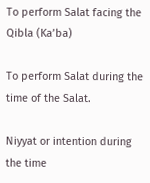To perform Salat facing the Qibla (Ka’ba)

To perform Salat during the time of the Salat.

Niyyat or intention during the time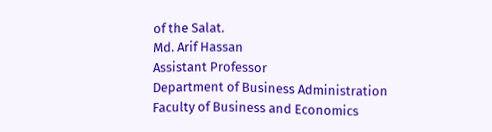of the Salat.
Md. Arif Hassan
Assistant Professor
Department of Business Administration
Faculty of Business and Economics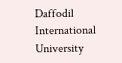Daffodil International University